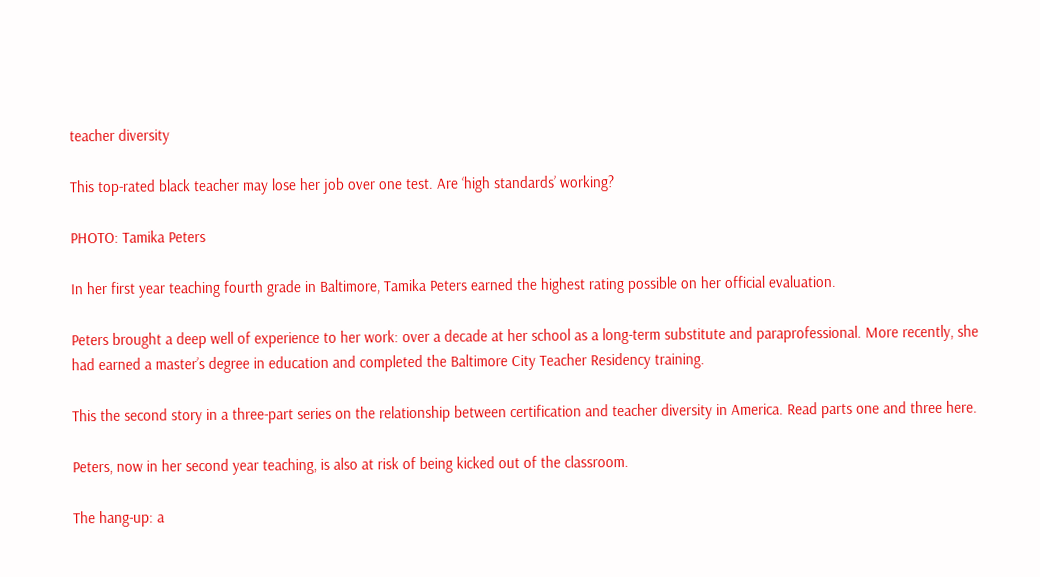teacher diversity

This top-rated black teacher may lose her job over one test. Are ‘high standards’ working?

PHOTO: Tamika Peters

In her first year teaching fourth grade in Baltimore, Tamika Peters earned the highest rating possible on her official evaluation.

Peters brought a deep well of experience to her work: over a decade at her school as a long-term substitute and paraprofessional. More recently, she had earned a master’s degree in education and completed the Baltimore City Teacher Residency training.

This the second story in a three-part series on the relationship between certification and teacher diversity in America. Read parts one and three here.

Peters, now in her second year teaching, is also at risk of being kicked out of the classroom.

The hang-up: a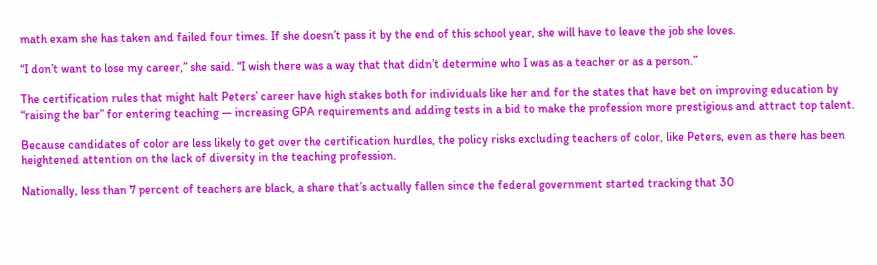math exam she has taken and failed four times. If she doesn’t pass it by the end of this school year, she will have to leave the job she loves.

“I don’t want to lose my career,” she said. “I wish there was a way that that didn’t determine who I was as a teacher or as a person.”

The certification rules that might halt Peters’ career have high stakes both for individuals like her and for the states that have bet on improving education by “raising the bar” for entering teaching — increasing GPA requirements and adding tests in a bid to make the profession more prestigious and attract top talent.

Because candidates of color are less likely to get over the certification hurdles, the policy risks excluding teachers of color, like Peters, even as there has been heightened attention on the lack of diversity in the teaching profession.

Nationally, less than 7 percent of teachers are black, a share that’s actually fallen since the federal government started tracking that 30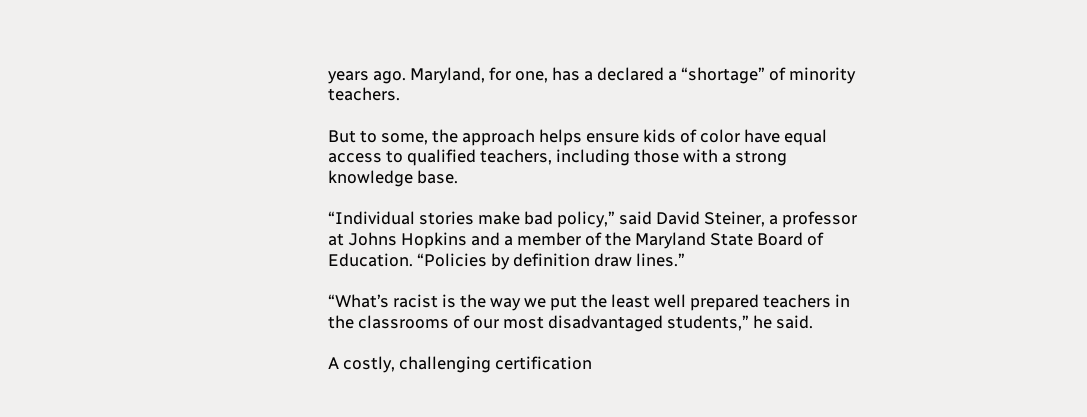years ago. Maryland, for one, has a declared a “shortage” of minority teachers.

But to some, the approach helps ensure kids of color have equal access to qualified teachers, including those with a strong knowledge base.

“Individual stories make bad policy,” said David Steiner, a professor at Johns Hopkins and a member of the Maryland State Board of Education. “Policies by definition draw lines.”

“What’s racist is the way we put the least well prepared teachers in the classrooms of our most disadvantaged students,” he said.

A costly, challenging certification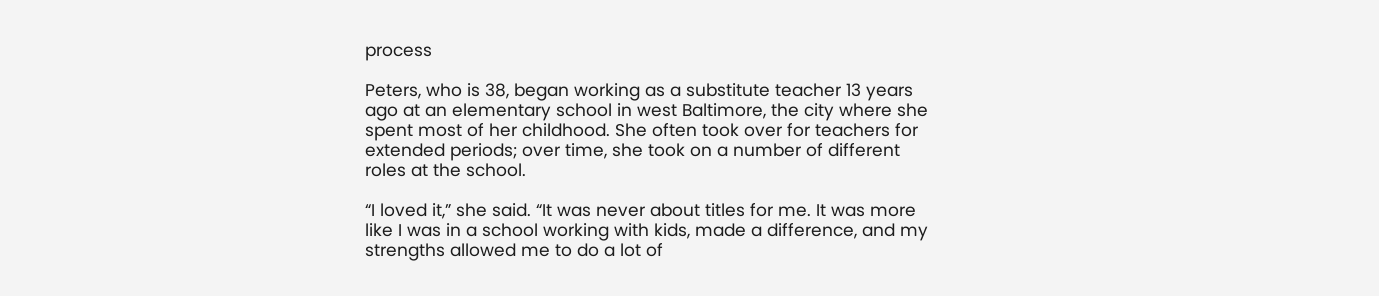process

Peters, who is 38, began working as a substitute teacher 13 years ago at an elementary school in west Baltimore, the city where she spent most of her childhood. She often took over for teachers for extended periods; over time, she took on a number of different roles at the school.

“I loved it,” she said. “It was never about titles for me. It was more like I was in a school working with kids, made a difference, and my strengths allowed me to do a lot of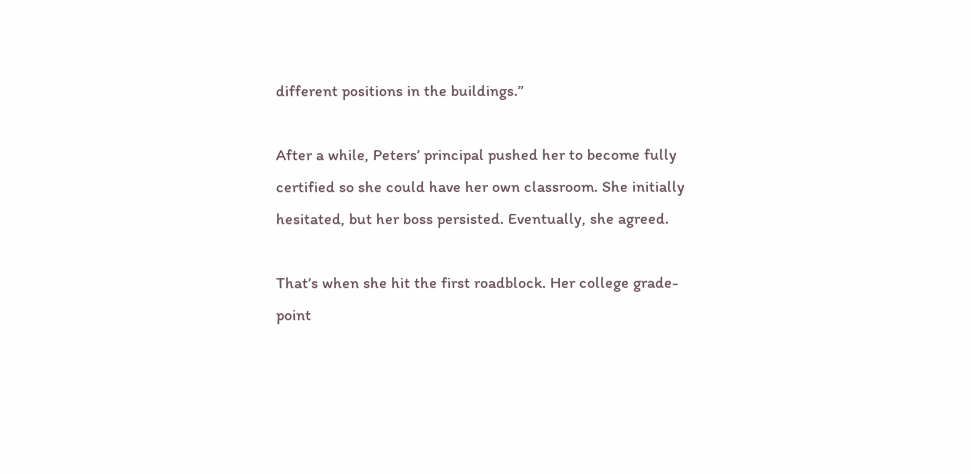different positions in the buildings.”

After a while, Peters’ principal pushed her to become fully certified so she could have her own classroom. She initially hesitated, but her boss persisted. Eventually, she agreed.

That’s when she hit the first roadblock. Her college grade-point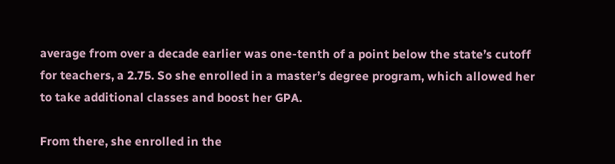average from over a decade earlier was one-tenth of a point below the state’s cutoff for teachers, a 2.75. So she enrolled in a master’s degree program, which allowed her to take additional classes and boost her GPA.

From there, she enrolled in the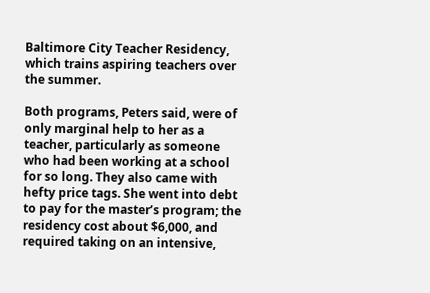Baltimore City Teacher Residency, which trains aspiring teachers over the summer.

Both programs, Peters said, were of only marginal help to her as a teacher, particularly as someone who had been working at a school for so long. They also came with hefty price tags. She went into debt to pay for the master’s program; the residency cost about $6,000, and required taking on an intensive,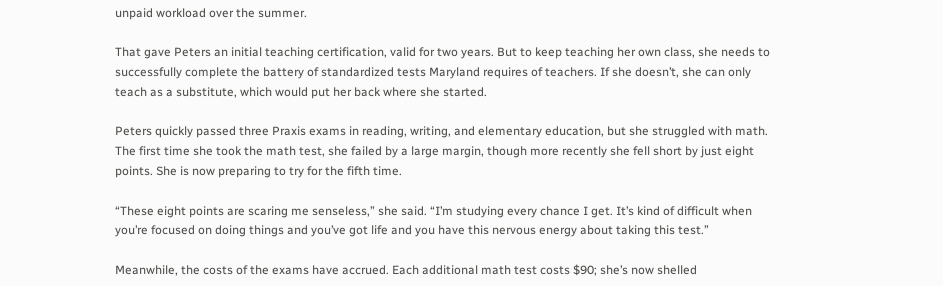unpaid workload over the summer.

That gave Peters an initial teaching certification, valid for two years. But to keep teaching her own class, she needs to successfully complete the battery of standardized tests Maryland requires of teachers. If she doesn’t, she can only teach as a substitute, which would put her back where she started.

Peters quickly passed three Praxis exams in reading, writing, and elementary education, but she struggled with math. The first time she took the math test, she failed by a large margin, though more recently she fell short by just eight points. She is now preparing to try for the fifth time.

“These eight points are scaring me senseless,” she said. “I’m studying every chance I get. It’s kind of difficult when you’re focused on doing things and you’ve got life and you have this nervous energy about taking this test.”

Meanwhile, the costs of the exams have accrued. Each additional math test costs $90; she’s now shelled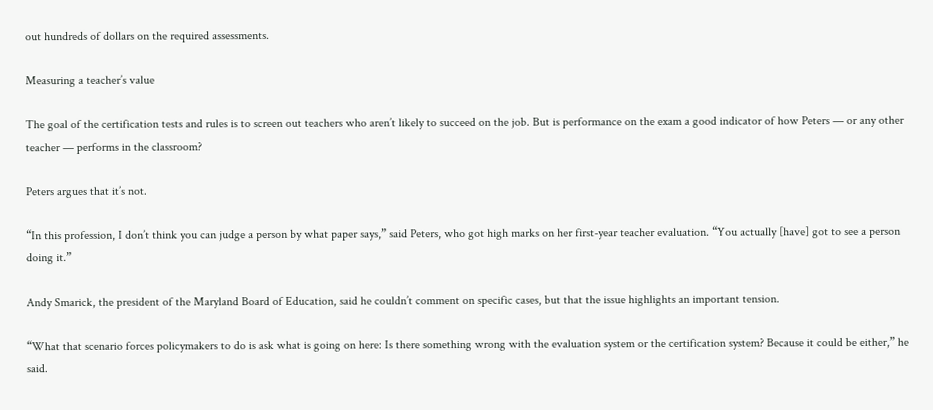out hundreds of dollars on the required assessments.

Measuring a teacher’s value

The goal of the certification tests and rules is to screen out teachers who aren’t likely to succeed on the job. But is performance on the exam a good indicator of how Peters — or any other teacher — performs in the classroom?

Peters argues that it’s not.

“In this profession, I don’t think you can judge a person by what paper says,” said Peters, who got high marks on her first-year teacher evaluation. “You actually [have] got to see a person doing it.”

Andy Smarick, the president of the Maryland Board of Education, said he couldn’t comment on specific cases, but that the issue highlights an important tension.

“What that scenario forces policymakers to do is ask what is going on here: Is there something wrong with the evaluation system or the certification system? Because it could be either,” he said.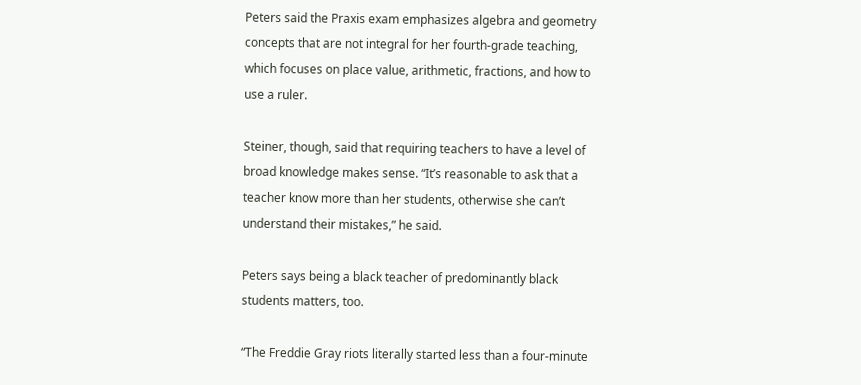Peters said the Praxis exam emphasizes algebra and geometry concepts that are not integral for her fourth-grade teaching, which focuses on place value, arithmetic, fractions, and how to use a ruler.

Steiner, though, said that requiring teachers to have a level of broad knowledge makes sense. “It’s reasonable to ask that a teacher know more than her students, otherwise she can’t understand their mistakes,” he said.

Peters says being a black teacher of predominantly black students matters, too.

“The Freddie Gray riots literally started less than a four-minute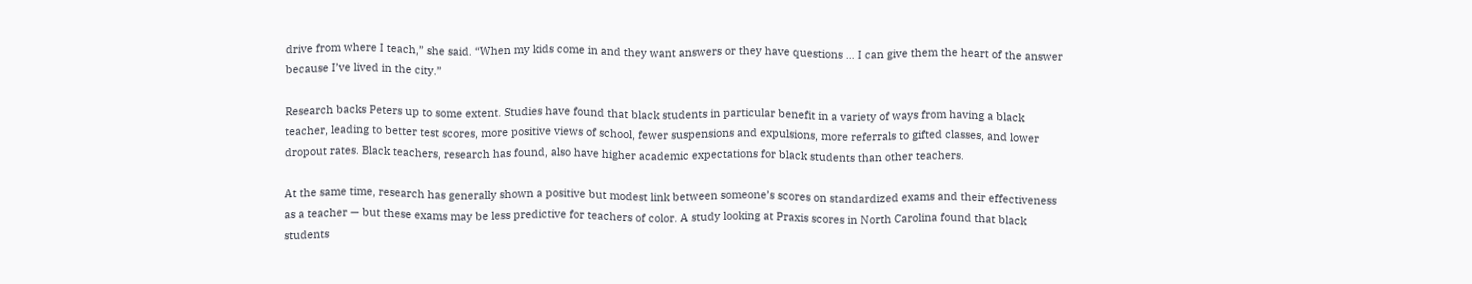drive from where I teach,” she said. “When my kids come in and they want answers or they have questions … I can give them the heart of the answer because I’ve lived in the city.”

Research backs Peters up to some extent. Studies have found that black students in particular benefit in a variety of ways from having a black teacher, leading to better test scores, more positive views of school, fewer suspensions and expulsions, more referrals to gifted classes, and lower dropout rates. Black teachers, research has found, also have higher academic expectations for black students than other teachers.

At the same time, research has generally shown a positive but modest link between someone’s scores on standardized exams and their effectiveness as a teacher — but these exams may be less predictive for teachers of color. A study looking at Praxis scores in North Carolina found that black students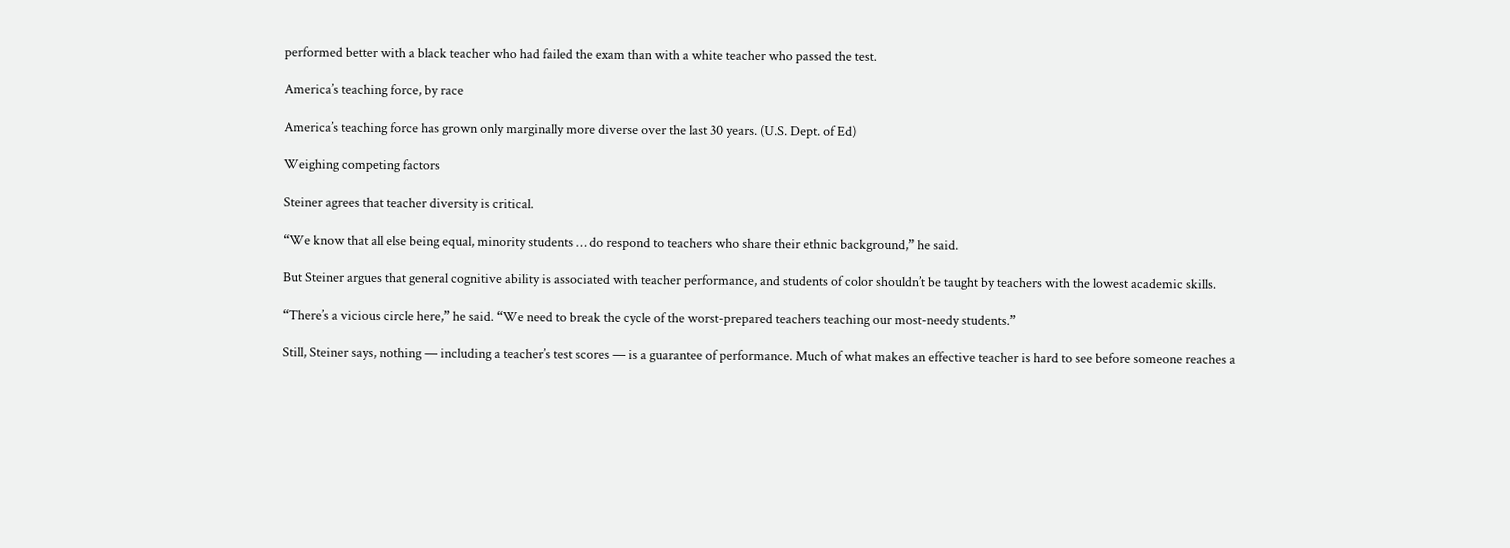performed better with a black teacher who had failed the exam than with a white teacher who passed the test.

America’s teaching force, by race

America’s teaching force has grown only marginally more diverse over the last 30 years. (U.S. Dept. of Ed)

Weighing competing factors

Steiner agrees that teacher diversity is critical.

“We know that all else being equal, minority students … do respond to teachers who share their ethnic background,” he said.

But Steiner argues that general cognitive ability is associated with teacher performance, and students of color shouldn’t be taught by teachers with the lowest academic skills.

“There’s a vicious circle here,” he said. “We need to break the cycle of the worst-prepared teachers teaching our most-needy students.”

Still, Steiner says, nothing — including a teacher’s test scores — is a guarantee of performance. Much of what makes an effective teacher is hard to see before someone reaches a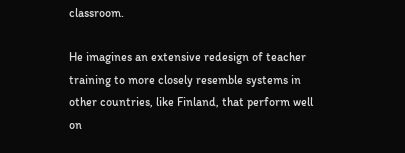classroom.

He imagines an extensive redesign of teacher training to more closely resemble systems in other countries, like Finland, that perform well on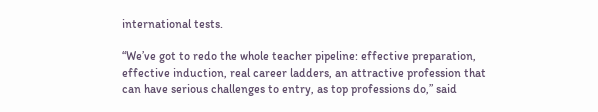international tests.

“We’ve got to redo the whole teacher pipeline: effective preparation, effective induction, real career ladders, an attractive profession that can have serious challenges to entry, as top professions do,” said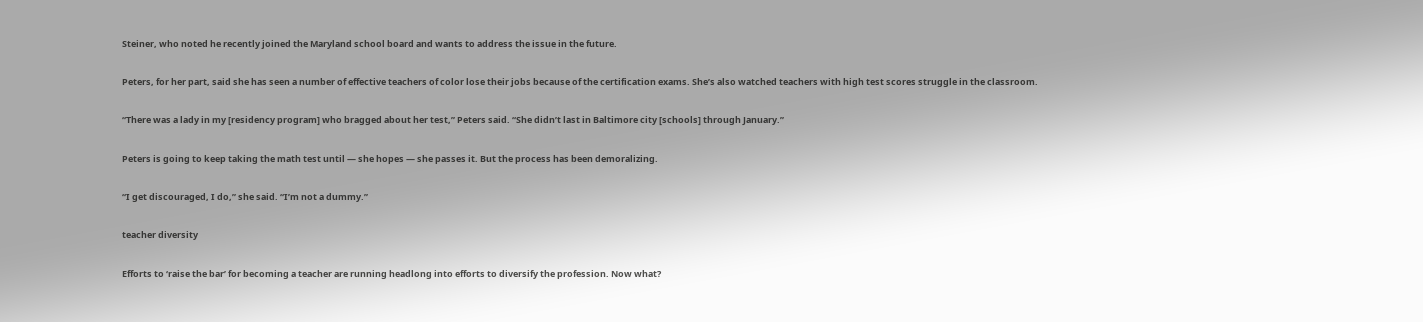Steiner, who noted he recently joined the Maryland school board and wants to address the issue in the future.

Peters, for her part, said she has seen a number of effective teachers of color lose their jobs because of the certification exams. She’s also watched teachers with high test scores struggle in the classroom.

“There was a lady in my [residency program] who bragged about her test,” Peters said. “She didn’t last in Baltimore city [schools] through January.”

Peters is going to keep taking the math test until — she hopes — she passes it. But the process has been demoralizing.

“I get discouraged, I do,” she said. “I’m not a dummy.”

teacher diversity

Efforts to ‘raise the bar’ for becoming a teacher are running headlong into efforts to diversify the profession. Now what?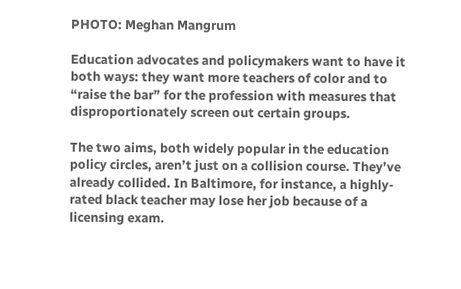PHOTO: Meghan Mangrum

Education advocates and policymakers want to have it both ways: they want more teachers of color and to “raise the bar” for the profession with measures that disproportionately screen out certain groups.

The two aims, both widely popular in the education policy circles, aren’t just on a collision course. They’ve already collided. In Baltimore, for instance, a highly-rated black teacher may lose her job because of a licensing exam.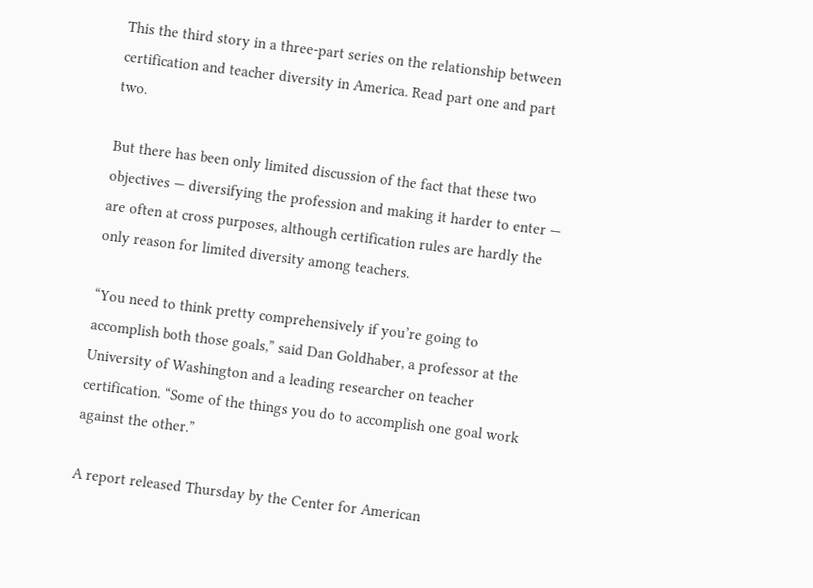This the third story in a three-part series on the relationship between certification and teacher diversity in America. Read part one and part two.

But there has been only limited discussion of the fact that these two objectives — diversifying the profession and making it harder to enter — are often at cross purposes, although certification rules are hardly the only reason for limited diversity among teachers.

“You need to think pretty comprehensively if you’re going to accomplish both those goals,” said Dan Goldhaber, a professor at the University of Washington and a leading researcher on teacher certification. “Some of the things you do to accomplish one goal work against the other.”

A report released Thursday by the Center for American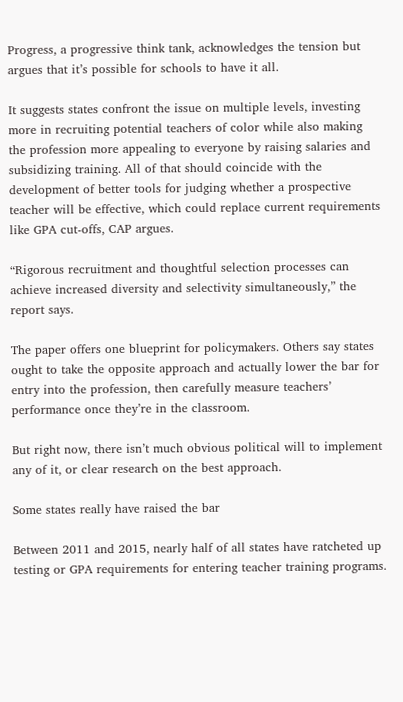Progress, a progressive think tank, acknowledges the tension but argues that it’s possible for schools to have it all.

It suggests states confront the issue on multiple levels, investing more in recruiting potential teachers of color while also making the profession more appealing to everyone by raising salaries and subsidizing training. All of that should coincide with the development of better tools for judging whether a prospective teacher will be effective, which could replace current requirements like GPA cut-offs, CAP argues.

“Rigorous recruitment and thoughtful selection processes can achieve increased diversity and selectivity simultaneously,” the report says.

The paper offers one blueprint for policymakers. Others say states ought to take the opposite approach and actually lower the bar for entry into the profession, then carefully measure teachers’ performance once they’re in the classroom.

But right now, there isn’t much obvious political will to implement any of it, or clear research on the best approach.

Some states really have raised the bar

Between 2011 and 2015, nearly half of all states have ratcheted up testing or GPA requirements for entering teacher training programs.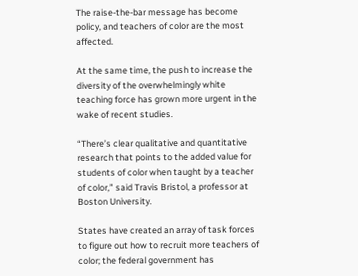The raise-the-bar message has become policy, and teachers of color are the most affected.

At the same time, the push to increase the diversity of the overwhelmingly white teaching force has grown more urgent in the wake of recent studies.

“There’s clear qualitative and quantitative research that points to the added value for students of color when taught by a teacher of color,” said Travis Bristol, a professor at Boston University.

States have created an array of task forces to figure out how to recruit more teachers of color; the federal government has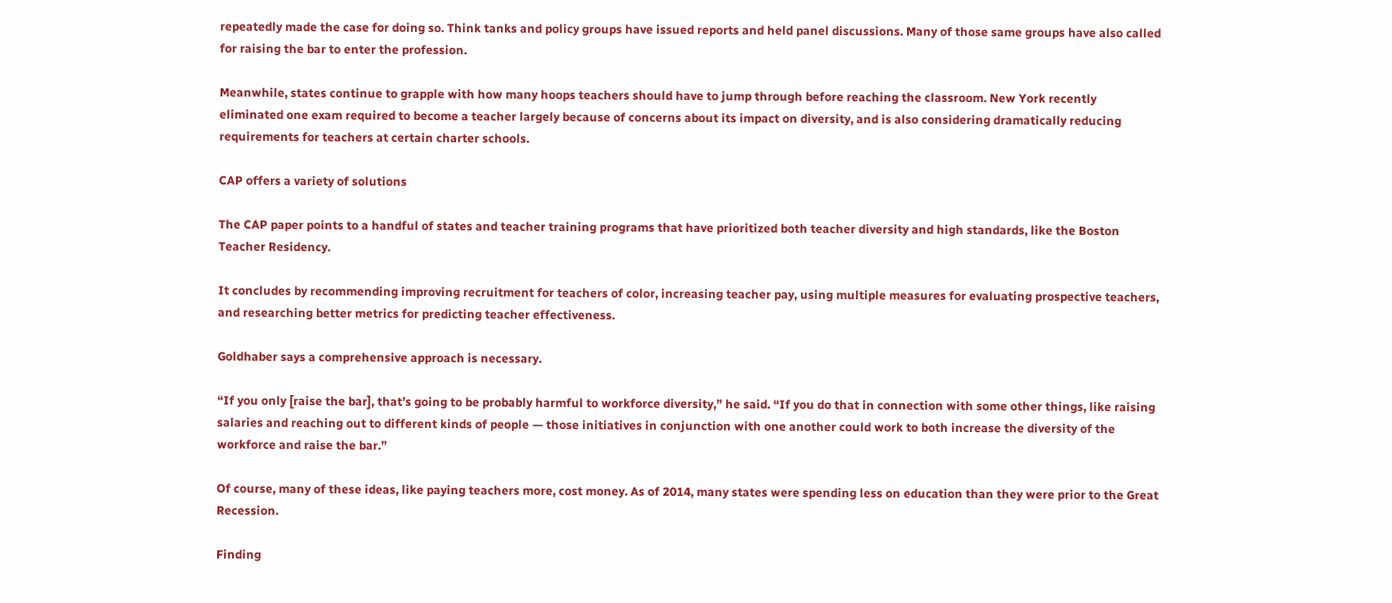repeatedly made the case for doing so. Think tanks and policy groups have issued reports and held panel discussions. Many of those same groups have also called for raising the bar to enter the profession.

Meanwhile, states continue to grapple with how many hoops teachers should have to jump through before reaching the classroom. New York recently eliminated one exam required to become a teacher largely because of concerns about its impact on diversity, and is also considering dramatically reducing requirements for teachers at certain charter schools.

CAP offers a variety of solutions

The CAP paper points to a handful of states and teacher training programs that have prioritized both teacher diversity and high standards, like the Boston Teacher Residency.

It concludes by recommending improving recruitment for teachers of color, increasing teacher pay, using multiple measures for evaluating prospective teachers, and researching better metrics for predicting teacher effectiveness.

Goldhaber says a comprehensive approach is necessary.

“If you only [raise the bar], that’s going to be probably harmful to workforce diversity,” he said. “If you do that in connection with some other things, like raising salaries and reaching out to different kinds of people — those initiatives in conjunction with one another could work to both increase the diversity of the workforce and raise the bar.”

Of course, many of these ideas, like paying teachers more, cost money. As of 2014, many states were spending less on education than they were prior to the Great Recession.

Finding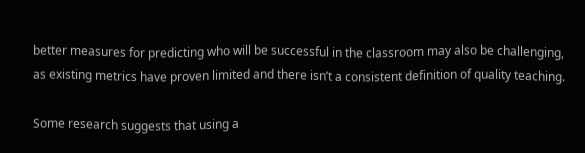better measures for predicting who will be successful in the classroom may also be challenging, as existing metrics have proven limited and there isn’t a consistent definition of quality teaching.

Some research suggests that using a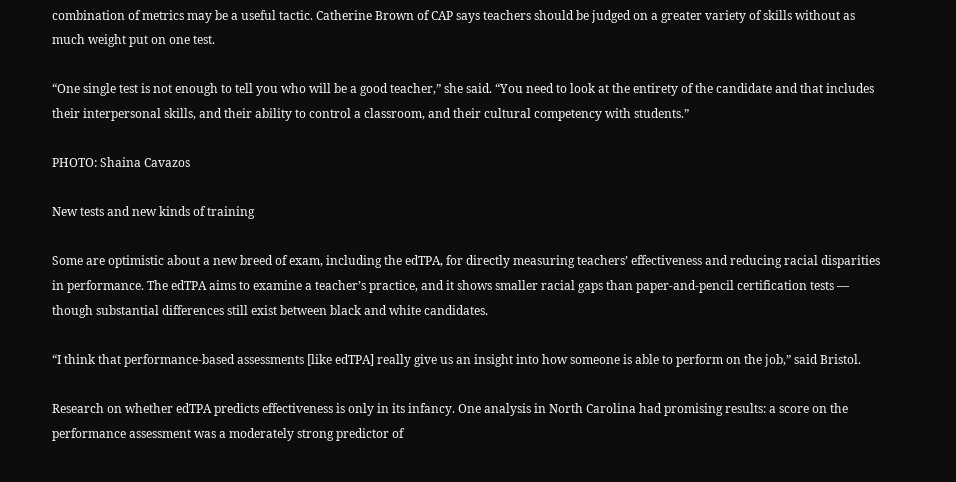combination of metrics may be a useful tactic. Catherine Brown of CAP says teachers should be judged on a greater variety of skills without as much weight put on one test.

“One single test is not enough to tell you who will be a good teacher,” she said. “You need to look at the entirety of the candidate and that includes their interpersonal skills, and their ability to control a classroom, and their cultural competency with students.”

PHOTO: Shaina Cavazos

New tests and new kinds of training

Some are optimistic about a new breed of exam, including the edTPA, for directly measuring teachers’ effectiveness and reducing racial disparities in performance. The edTPA aims to examine a teacher’s practice, and it shows smaller racial gaps than paper-and-pencil certification tests — though substantial differences still exist between black and white candidates.

“I think that performance-based assessments [like edTPA] really give us an insight into how someone is able to perform on the job,” said Bristol.

Research on whether edTPA predicts effectiveness is only in its infancy. One analysis in North Carolina had promising results: a score on the performance assessment was a moderately strong predictor of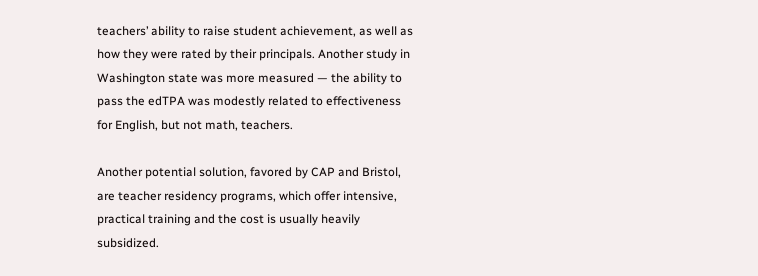teachers’ ability to raise student achievement, as well as how they were rated by their principals. Another study in Washington state was more measured — the ability to pass the edTPA was modestly related to effectiveness for English, but not math, teachers.

Another potential solution, favored by CAP and Bristol, are teacher residency programs, which offer intensive, practical training and the cost is usually heavily subsidized.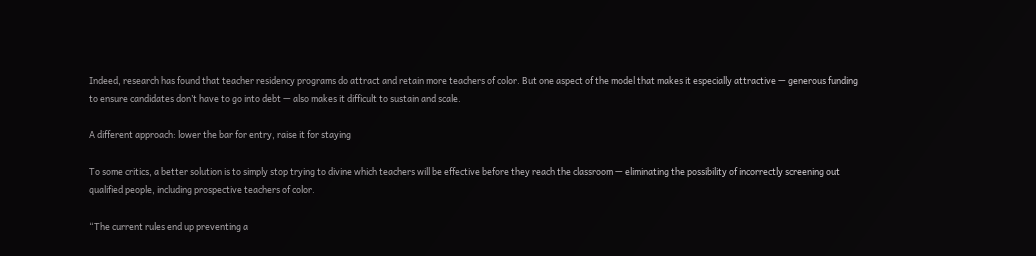Indeed, research has found that teacher residency programs do attract and retain more teachers of color. But one aspect of the model that makes it especially attractive — generous funding to ensure candidates don’t have to go into debt — also makes it difficult to sustain and scale.

A different approach: lower the bar for entry, raise it for staying

To some critics, a better solution is to simply stop trying to divine which teachers will be effective before they reach the classroom — eliminating the possibility of incorrectly screening out qualified people, including prospective teachers of color.

“The current rules end up preventing a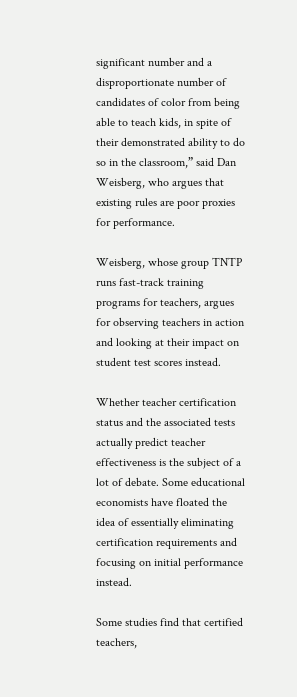significant number and a disproportionate number of candidates of color from being able to teach kids, in spite of their demonstrated ability to do so in the classroom,” said Dan Weisberg, who argues that existing rules are poor proxies for performance.

Weisberg, whose group TNTP runs fast-track training programs for teachers, argues for observing teachers in action and looking at their impact on student test scores instead.

Whether teacher certification status and the associated tests actually predict teacher effectiveness is the subject of a lot of debate. Some educational economists have floated the idea of essentially eliminating certification requirements and focusing on initial performance instead.

Some studies find that certified teachers,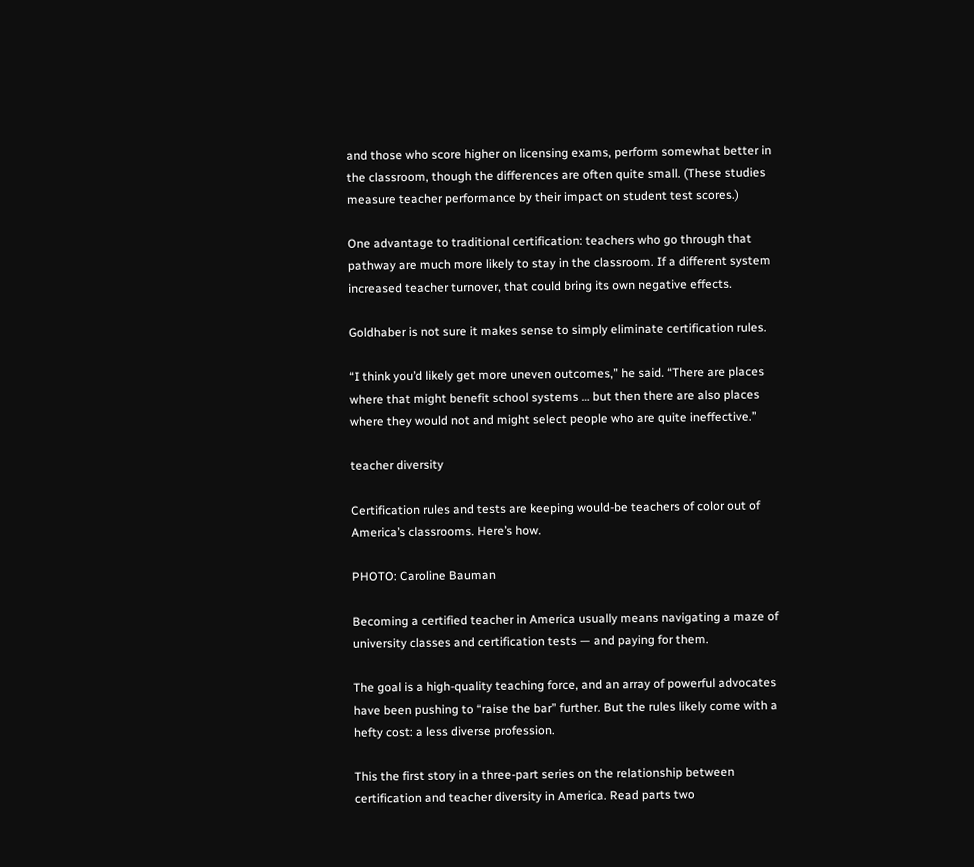and those who score higher on licensing exams, perform somewhat better in the classroom, though the differences are often quite small. (These studies measure teacher performance by their impact on student test scores.)

One advantage to traditional certification: teachers who go through that pathway are much more likely to stay in the classroom. If a different system increased teacher turnover, that could bring its own negative effects.

Goldhaber is not sure it makes sense to simply eliminate certification rules.

“I think you’d likely get more uneven outcomes,” he said. “There are places where that might benefit school systems … but then there are also places where they would not and might select people who are quite ineffective.”

teacher diversity

Certification rules and tests are keeping would-be teachers of color out of America’s classrooms. Here’s how.

PHOTO: Caroline Bauman

Becoming a certified teacher in America usually means navigating a maze of university classes and certification tests — and paying for them.

The goal is a high-quality teaching force, and an array of powerful advocates have been pushing to “raise the bar” further. But the rules likely come with a hefty cost: a less diverse profession.

This the first story in a three-part series on the relationship between certification and teacher diversity in America. Read parts two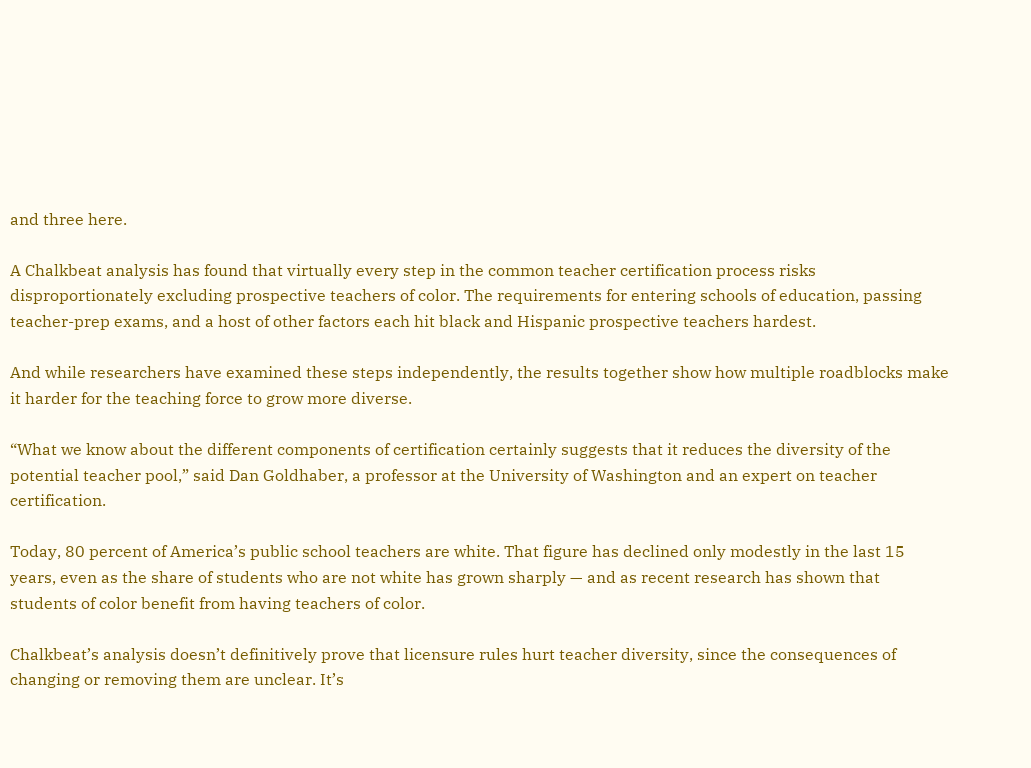and three here.

A Chalkbeat analysis has found that virtually every step in the common teacher certification process risks disproportionately excluding prospective teachers of color. The requirements for entering schools of education, passing teacher-prep exams, and a host of other factors each hit black and Hispanic prospective teachers hardest.

And while researchers have examined these steps independently, the results together show how multiple roadblocks make it harder for the teaching force to grow more diverse.

“What we know about the different components of certification certainly suggests that it reduces the diversity of the potential teacher pool,” said Dan Goldhaber, a professor at the University of Washington and an expert on teacher certification.

Today, 80 percent of America’s public school teachers are white. That figure has declined only modestly in the last 15 years, even as the share of students who are not white has grown sharply — and as recent research has shown that students of color benefit from having teachers of color.

Chalkbeat’s analysis doesn’t definitively prove that licensure rules hurt teacher diversity, since the consequences of changing or removing them are unclear. It’s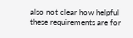also not clear how helpful these requirements are for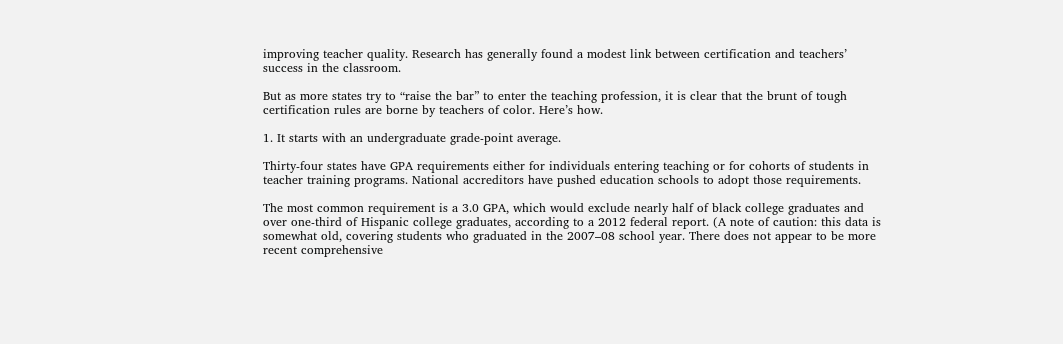improving teacher quality. Research has generally found a modest link between certification and teachers’ success in the classroom.

But as more states try to “raise the bar” to enter the teaching profession, it is clear that the brunt of tough certification rules are borne by teachers of color. Here’s how.

1. It starts with an undergraduate grade-point average.

Thirty-four states have GPA requirements either for individuals entering teaching or for cohorts of students in teacher training programs. National accreditors have pushed education schools to adopt those requirements.

The most common requirement is a 3.0 GPA, which would exclude nearly half of black college graduates and over one-third of Hispanic college graduates, according to a 2012 federal report. (A note of caution: this data is somewhat old, covering students who graduated in the 2007–08 school year. There does not appear to be more recent comprehensive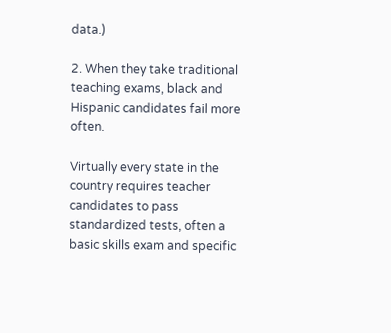data.)

2. When they take traditional teaching exams, black and Hispanic candidates fail more often.

Virtually every state in the country requires teacher candidates to pass standardized tests, often a basic skills exam and specific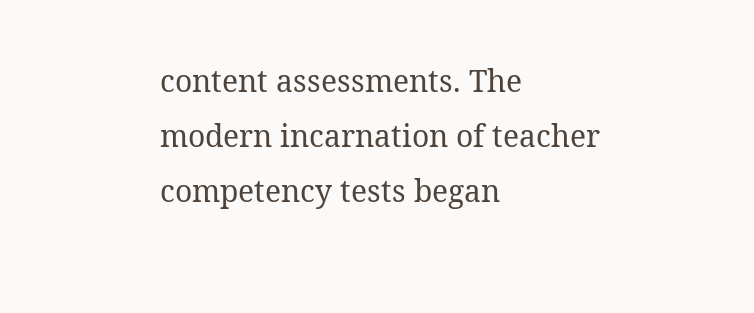content assessments. The modern incarnation of teacher competency tests began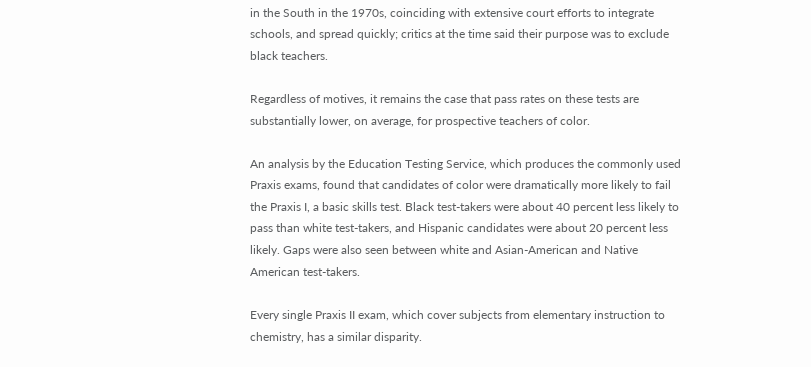in the South in the 1970s, coinciding with extensive court efforts to integrate schools, and spread quickly; critics at the time said their purpose was to exclude black teachers.

Regardless of motives, it remains the case that pass rates on these tests are substantially lower, on average, for prospective teachers of color.

An analysis by the Education Testing Service, which produces the commonly used Praxis exams, found that candidates of color were dramatically more likely to fail the Praxis I, a basic skills test. Black test-takers were about 40 percent less likely to pass than white test-takers, and Hispanic candidates were about 20 percent less likely. Gaps were also seen between white and Asian-American and Native American test-takers.

Every single Praxis II exam, which cover subjects from elementary instruction to chemistry, has a similar disparity.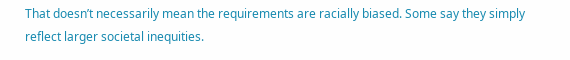That doesn’t necessarily mean the requirements are racially biased. Some say they simply reflect larger societal inequities.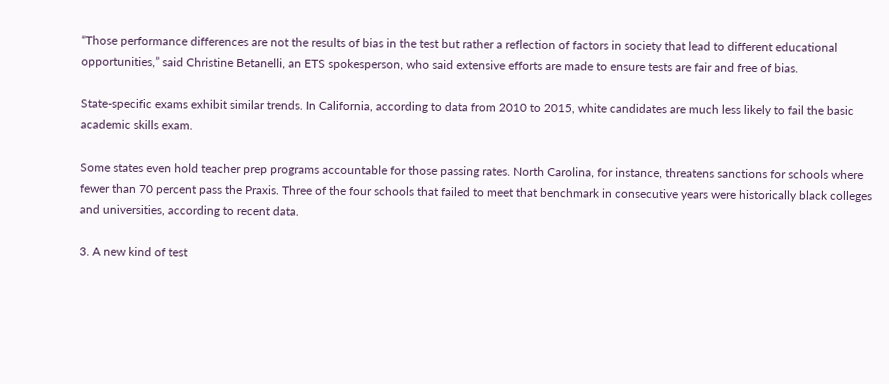“Those performance differences are not the results of bias in the test but rather a reflection of factors in society that lead to different educational opportunities,” said Christine Betanelli, an ETS spokesperson, who said extensive efforts are made to ensure tests are fair and free of bias.

State-specific exams exhibit similar trends. In California, according to data from 2010 to 2015, white candidates are much less likely to fail the basic academic skills exam.

Some states even hold teacher prep programs accountable for those passing rates. North Carolina, for instance, threatens sanctions for schools where fewer than 70 percent pass the Praxis. Three of the four schools that failed to meet that benchmark in consecutive years were historically black colleges and universities, according to recent data.

3. A new kind of test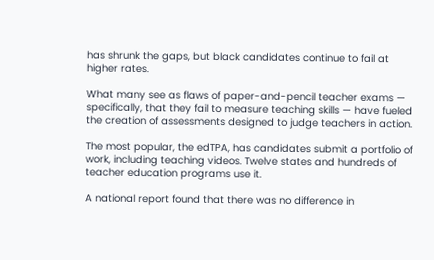has shrunk the gaps, but black candidates continue to fail at higher rates.

What many see as flaws of paper-and-pencil teacher exams — specifically, that they fail to measure teaching skills — have fueled the creation of assessments designed to judge teachers in action.

The most popular, the edTPA, has candidates submit a portfolio of work, including teaching videos. Twelve states and hundreds of teacher education programs use it.

A national report found that there was no difference in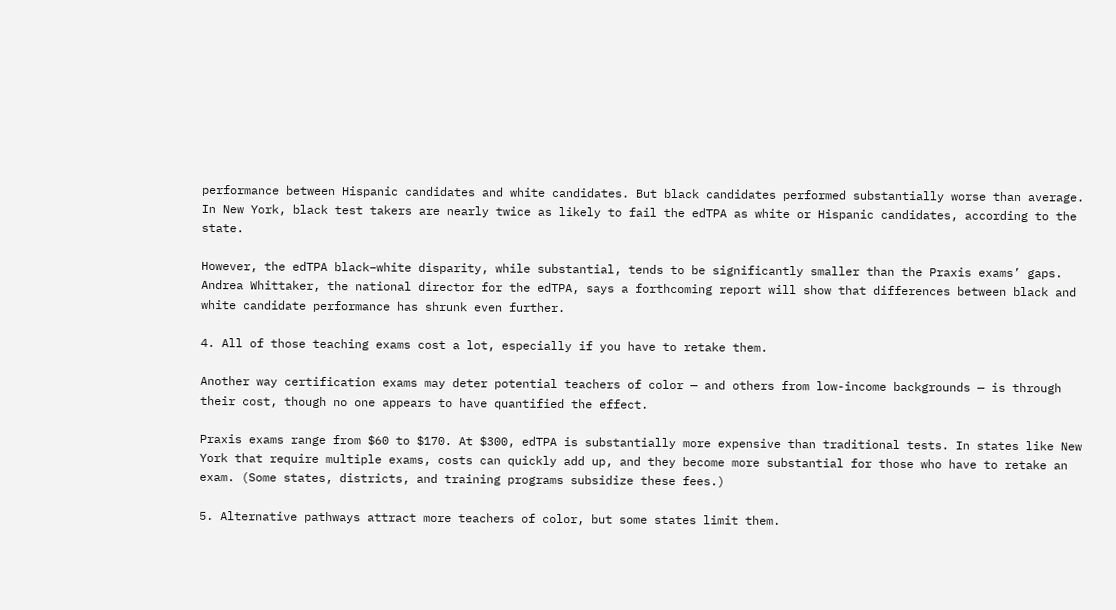performance between Hispanic candidates and white candidates. But black candidates performed substantially worse than average. In New York, black test takers are nearly twice as likely to fail the edTPA as white or Hispanic candidates, according to the state.

However, the edTPA black–white disparity, while substantial, tends to be significantly smaller than the Praxis exams’ gaps. Andrea Whittaker, the national director for the edTPA, says a forthcoming report will show that differences between black and white candidate performance has shrunk even further.

4. All of those teaching exams cost a lot, especially if you have to retake them.

Another way certification exams may deter potential teachers of color — and others from low-income backgrounds — is through their cost, though no one appears to have quantified the effect.

Praxis exams range from $60 to $170. At $300, edTPA is substantially more expensive than traditional tests. In states like New York that require multiple exams, costs can quickly add up, and they become more substantial for those who have to retake an exam. (Some states, districts, and training programs subsidize these fees.)

5. Alternative pathways attract more teachers of color, but some states limit them.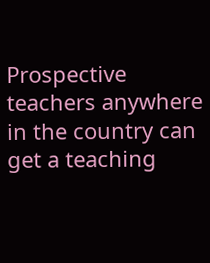Prospective teachers anywhere in the country can get a teaching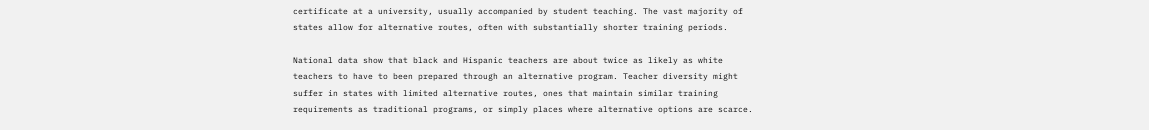certificate at a university, usually accompanied by student teaching. The vast majority of states allow for alternative routes, often with substantially shorter training periods.

National data show that black and Hispanic teachers are about twice as likely as white teachers to have to been prepared through an alternative program. Teacher diversity might suffer in states with limited alternative routes, ones that maintain similar training requirements as traditional programs, or simply places where alternative options are scarce.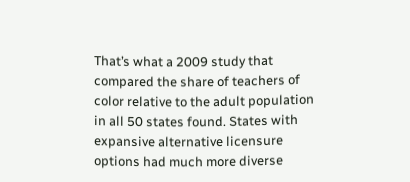That’s what a 2009 study that compared the share of teachers of color relative to the adult population in all 50 states found. States with expansive alternative licensure options had much more diverse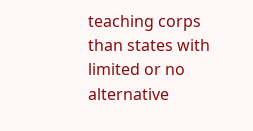teaching corps than states with limited or no alternative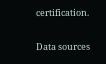certification.

Data sources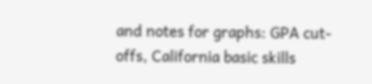and notes for graphs: GPA cut-offs, California basic skills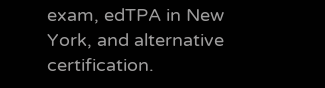exam, edTPA in New York, and alternative certification.